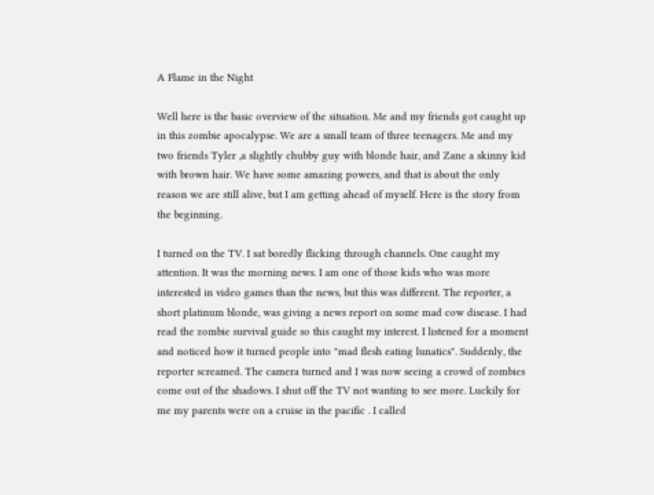A Flame in the Night

Well here is the basic overview of the situation. Me and my friends got caught up in this zombie apocalypse. We are a small team of three teenagers. Me and my two friends Tyler ,a slightly chubby guy with blonde hair, and Zane a skinny kid with brown hair. We have some amazing powers, and that is about the only reason we are still alive, but I am getting ahead of myself. Here is the story from the beginning.

I turned on the TV. I sat boredly flicking through channels. One caught my attention. It was the morning news. I am one of those kids who was more interested in video games than the news, but this was different. The reporter, a short platinum blonde, was giving a news report on some mad cow disease. I had read the zombie survival guide so this caught my interest. I listened for a moment and noticed how it turned people into "mad flesh eating lunatics". Suddenly, the reporter screamed. The camera turned and I was now seeing a crowd of zombies come out of the shadows. I shut off the TV not wanting to see more. Luckily for me my parents were on a cruise in the pacific . I called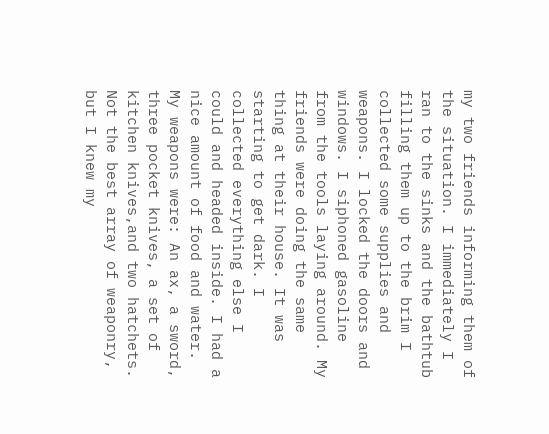my two friends informing them of the situation. I immediately I ran to the sinks and the bathtub filling them up to the brim I collected some supplies and weapons. I locked the doors and windows. I siphoned gasoline from the tools laying around. My friends were doing the same thing at their house. It was starting to get dark. I collected everything else I could and headed inside. I had a nice amount of food and water. My weapons were: An ax, a sword, three pocket knives, a set of kitchen knives,and two hatchets. Not the best array of weaponry, but I knew my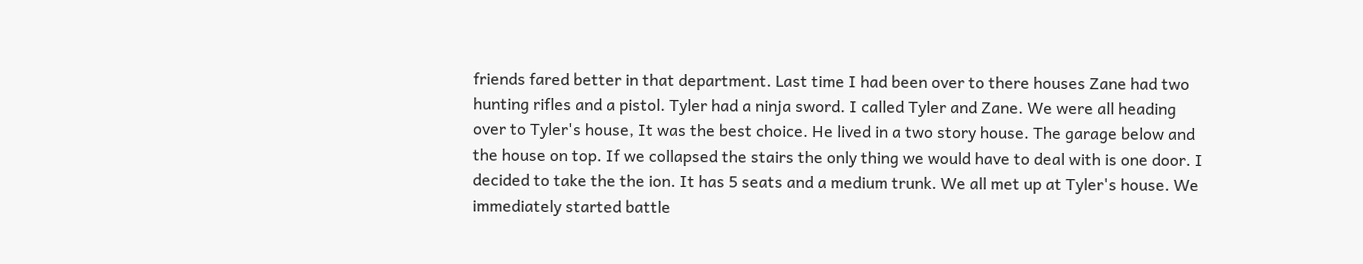friends fared better in that department. Last time I had been over to there houses Zane had two hunting rifles and a pistol. Tyler had a ninja sword. I called Tyler and Zane. We were all heading over to Tyler's house, It was the best choice. He lived in a two story house. The garage below and the house on top. If we collapsed the stairs the only thing we would have to deal with is one door. I decided to take the the ion. It has 5 seats and a medium trunk. We all met up at Tyler's house. We immediately started battle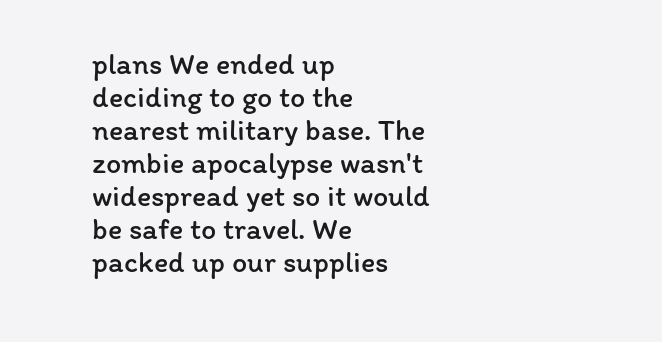plans We ended up deciding to go to the nearest military base. The zombie apocalypse wasn't widespread yet so it would be safe to travel. We packed up our supplies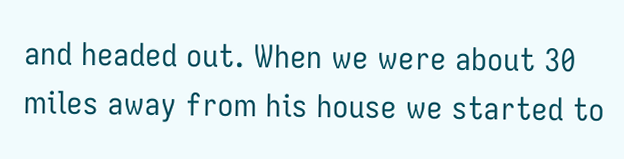and headed out. When we were about 30 miles away from his house we started to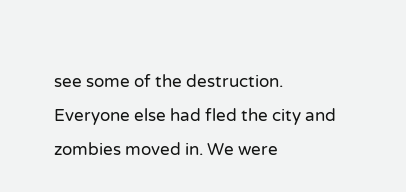see some of the destruction. Everyone else had fled the city and zombies moved in. We were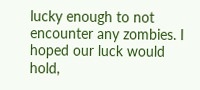lucky enough to not encounter any zombies. I hoped our luck would hold,